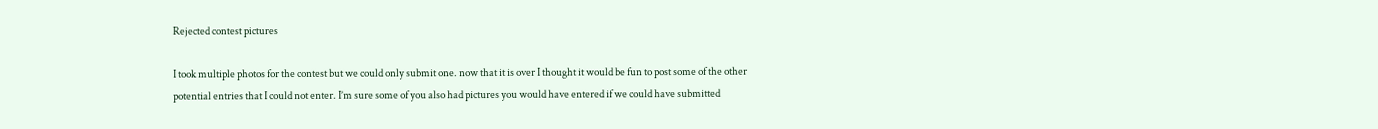Rejected contest pictures

I took multiple photos for the contest but we could only submit one. now that it is over I thought it would be fun to post some of the other potential entries that I could not enter. I’m sure some of you also had pictures you would have entered if we could have submitted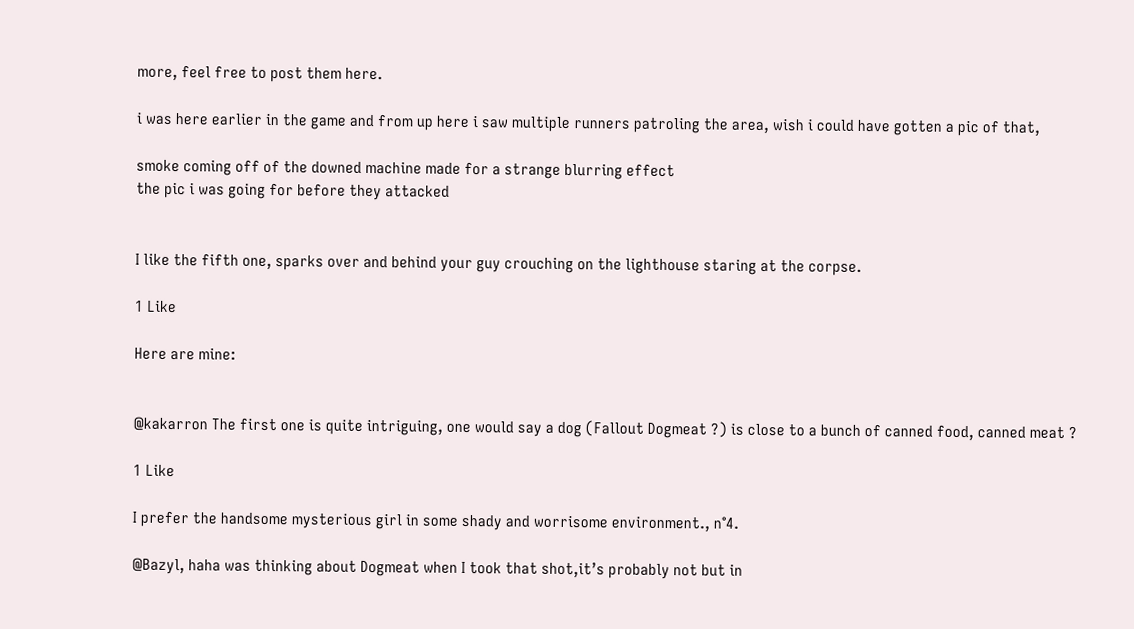more, feel free to post them here.

i was here earlier in the game and from up here i saw multiple runners patroling the area, wish i could have gotten a pic of that,

smoke coming off of the downed machine made for a strange blurring effect
the pic i was going for before they attacked


I like the fifth one, sparks over and behind your guy crouching on the lighthouse staring at the corpse.

1 Like

Here are mine:


@kakarron The first one is quite intriguing, one would say a dog (Fallout Dogmeat ?) is close to a bunch of canned food, canned meat ?

1 Like

I prefer the handsome mysterious girl in some shady and worrisome environment., n°4.

@Bazyl, haha was thinking about Dogmeat when I took that shot,it’s probably not but in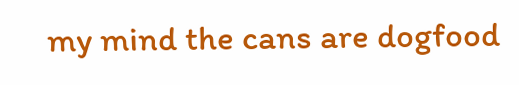my mind the cans are dogfood